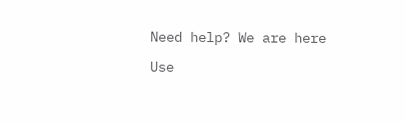Need help? We are here

Use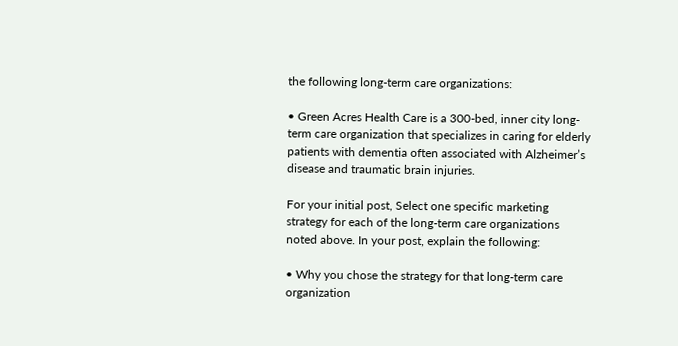the following long-term care organizations:

• Green Acres Health Care is a 300-bed, inner city long-term care organization that specializes in caring for elderly patients with dementia often associated with Alzheimer’s disease and traumatic brain injuries.

For your initial post, Select one specific marketing strategy for each of the long-term care organizations noted above. In your post, explain the following:

• Why you chose the strategy for that long-term care organization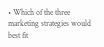• Which of the three marketing strategies would best fit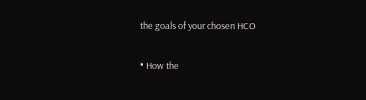the goals of your chosen HCO

• How the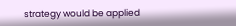strategy would be applied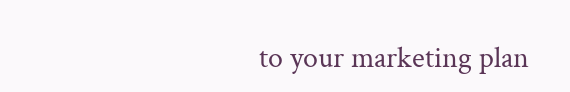to your marketing plan